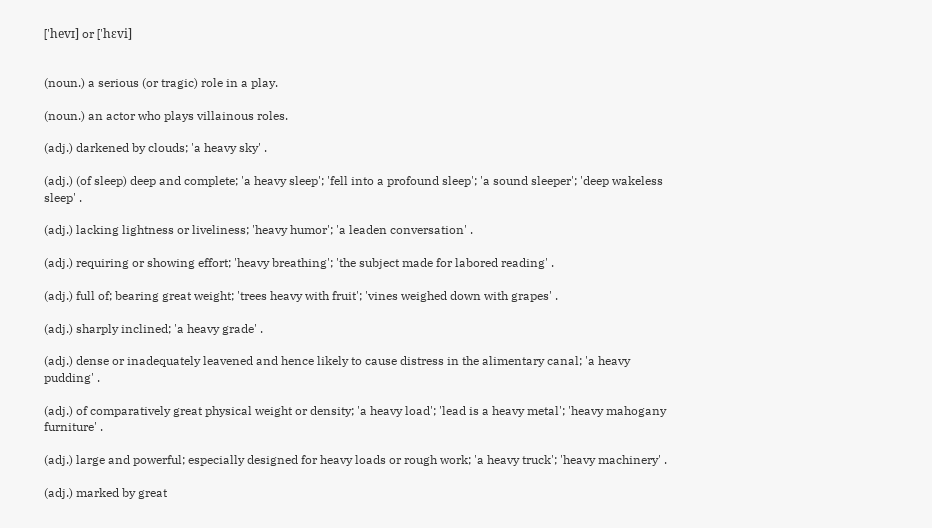['hevɪ] or ['hɛvi]


(noun.) a serious (or tragic) role in a play.

(noun.) an actor who plays villainous roles.

(adj.) darkened by clouds; 'a heavy sky' .

(adj.) (of sleep) deep and complete; 'a heavy sleep'; 'fell into a profound sleep'; 'a sound sleeper'; 'deep wakeless sleep' .

(adj.) lacking lightness or liveliness; 'heavy humor'; 'a leaden conversation' .

(adj.) requiring or showing effort; 'heavy breathing'; 'the subject made for labored reading' .

(adj.) full of; bearing great weight; 'trees heavy with fruit'; 'vines weighed down with grapes' .

(adj.) sharply inclined; 'a heavy grade' .

(adj.) dense or inadequately leavened and hence likely to cause distress in the alimentary canal; 'a heavy pudding' .

(adj.) of comparatively great physical weight or density; 'a heavy load'; 'lead is a heavy metal'; 'heavy mahogany furniture' .

(adj.) large and powerful; especially designed for heavy loads or rough work; 'a heavy truck'; 'heavy machinery' .

(adj.) marked by great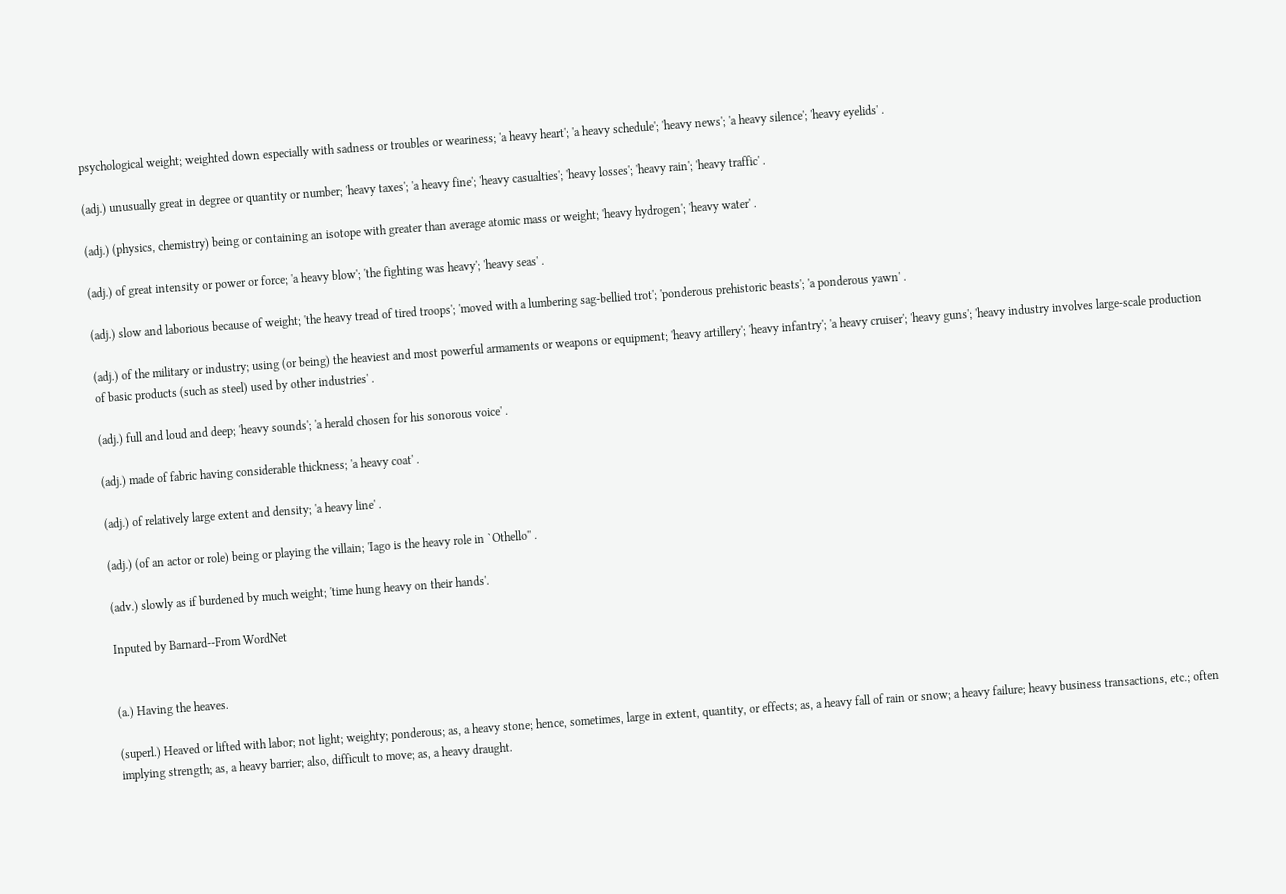psychological weight; weighted down especially with sadness or troubles or weariness; 'a heavy heart'; 'a heavy schedule'; 'heavy news'; 'a heavy silence'; 'heavy eyelids' .

(adj.) unusually great in degree or quantity or number; 'heavy taxes'; 'a heavy fine'; 'heavy casualties'; 'heavy losses'; 'heavy rain'; 'heavy traffic' .

(adj.) (physics, chemistry) being or containing an isotope with greater than average atomic mass or weight; 'heavy hydrogen'; 'heavy water' .

(adj.) of great intensity or power or force; 'a heavy blow'; 'the fighting was heavy'; 'heavy seas' .

(adj.) slow and laborious because of weight; 'the heavy tread of tired troops'; 'moved with a lumbering sag-bellied trot'; 'ponderous prehistoric beasts'; 'a ponderous yawn' .

(adj.) of the military or industry; using (or being) the heaviest and most powerful armaments or weapons or equipment; 'heavy artillery'; 'heavy infantry'; 'a heavy cruiser'; 'heavy guns'; 'heavy industry involves large-scale production of basic products (such as steel) used by other industries' .

(adj.) full and loud and deep; 'heavy sounds'; 'a herald chosen for his sonorous voice' .

(adj.) made of fabric having considerable thickness; 'a heavy coat' .

(adj.) of relatively large extent and density; 'a heavy line' .

(adj.) (of an actor or role) being or playing the villain; 'Iago is the heavy role in `Othello'' .

(adv.) slowly as if burdened by much weight; 'time hung heavy on their hands'.

Inputed by Barnard--From WordNet


(a.) Having the heaves.

(superl.) Heaved or lifted with labor; not light; weighty; ponderous; as, a heavy stone; hence, sometimes, large in extent, quantity, or effects; as, a heavy fall of rain or snow; a heavy failure; heavy business transactions, etc.; often implying strength; as, a heavy barrier; also, difficult to move; as, a heavy draught.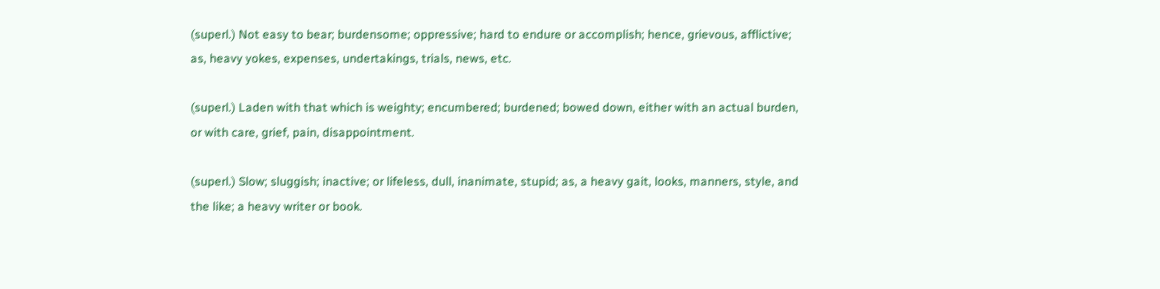(superl.) Not easy to bear; burdensome; oppressive; hard to endure or accomplish; hence, grievous, afflictive; as, heavy yokes, expenses, undertakings, trials, news, etc.

(superl.) Laden with that which is weighty; encumbered; burdened; bowed down, either with an actual burden, or with care, grief, pain, disappointment.

(superl.) Slow; sluggish; inactive; or lifeless, dull, inanimate, stupid; as, a heavy gait, looks, manners, style, and the like; a heavy writer or book.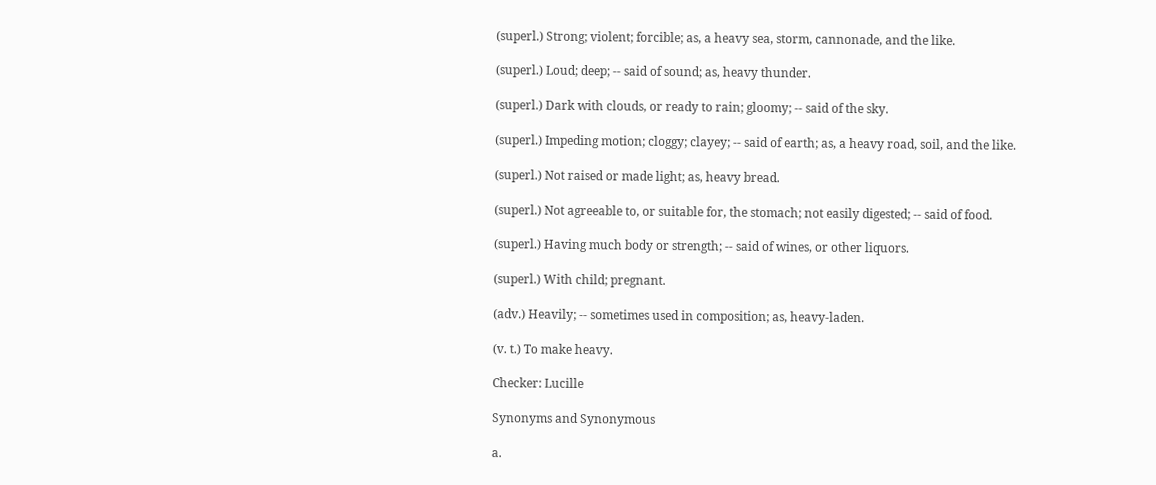(superl.) Strong; violent; forcible; as, a heavy sea, storm, cannonade, and the like.

(superl.) Loud; deep; -- said of sound; as, heavy thunder.

(superl.) Dark with clouds, or ready to rain; gloomy; -- said of the sky.

(superl.) Impeding motion; cloggy; clayey; -- said of earth; as, a heavy road, soil, and the like.

(superl.) Not raised or made light; as, heavy bread.

(superl.) Not agreeable to, or suitable for, the stomach; not easily digested; -- said of food.

(superl.) Having much body or strength; -- said of wines, or other liquors.

(superl.) With child; pregnant.

(adv.) Heavily; -- sometimes used in composition; as, heavy-laden.

(v. t.) To make heavy.

Checker: Lucille

Synonyms and Synonymous

a.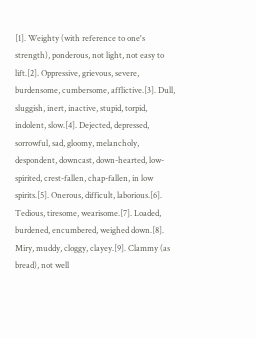[1]. Weighty (with reference to one's strength), ponderous, not light, not easy to lift.[2]. Oppressive, grievous, severe, burdensome, cumbersome, afflictive.[3]. Dull, sluggish, inert, inactive, stupid, torpid, indolent, slow.[4]. Dejected, depressed, sorrowful, sad, gloomy, melancholy, despondent, downcast, down-hearted, low-spirited, crest-fallen, chap-fallen, in low spirits.[5]. Onerous, difficult, laborious.[6]. Tedious, tiresome, wearisome.[7]. Loaded, burdened, encumbered, weighed down.[8]. Miry, muddy, cloggy, clayey.[9]. Clammy (as bread), not well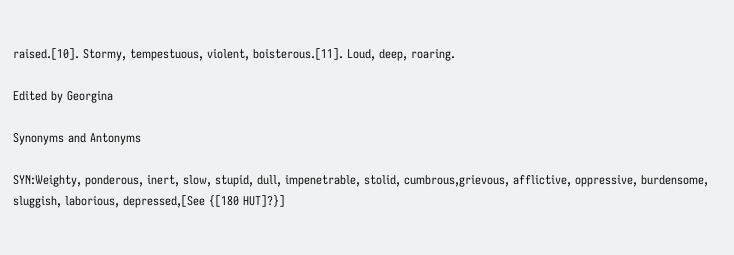raised.[10]. Stormy, tempestuous, violent, boisterous.[11]. Loud, deep, roaring.

Edited by Georgina

Synonyms and Antonyms

SYN:Weighty, ponderous, inert, slow, stupid, dull, impenetrable, stolid, cumbrous,grievous, afflictive, oppressive, burdensome, sluggish, laborious, depressed,[See {[180 HUT]?}]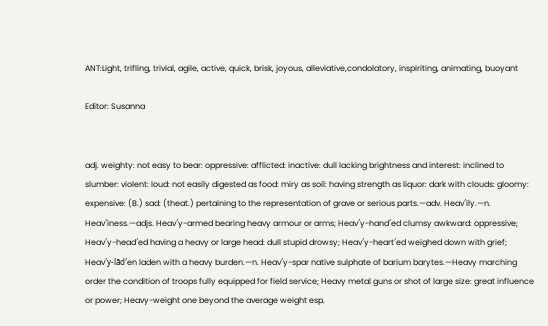ANT:Light, trifling, trivial, agile, active, quick, brisk, joyous, alleviative,condolatory, inspiriting, animating, buoyant

Editor: Susanna


adj. weighty: not easy to bear: oppressive: afflicted: inactive: dull lacking brightness and interest: inclined to slumber: violent: loud: not easily digested as food: miry as soil: having strength as liquor: dark with clouds: gloomy: expensive: (B.) sad: (theat.) pertaining to the representation of grave or serious parts.—adv. Heav′ily.—n. Heav′iness.—adjs. Heav′y-armed bearing heavy armour or arms; Heav′y-hand′ed clumsy awkward: oppressive; Heav′y-head′ed having a heavy or large head: dull stupid drowsy; Heav′y-heart′ed weighed down with grief; Heav′y-lād′en laden with a heavy burden.—n. Heav′y-spar native sulphate of barium barytes.—Heavy marching order the condition of troops fully equipped for field service; Heavy metal guns or shot of large size: great influence or power; Heavy-weight one beyond the average weight esp.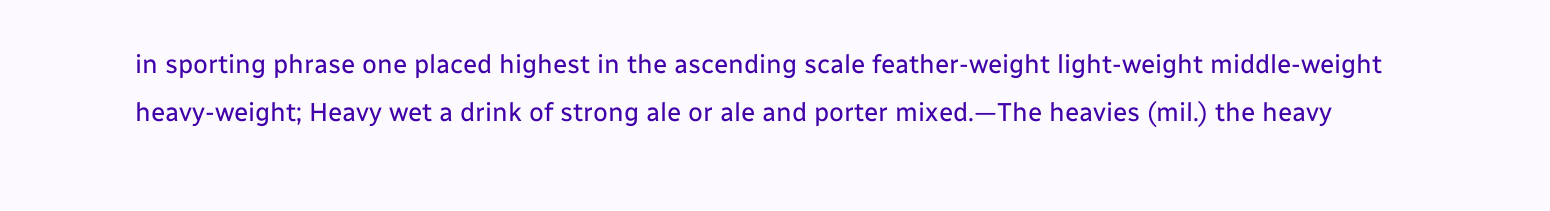in sporting phrase one placed highest in the ascending scale feather-weight light-weight middle-weight heavy-weight; Heavy wet a drink of strong ale or ale and porter mixed.—The heavies (mil.) the heavy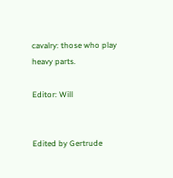cavalry: those who play heavy parts.

Editor: Will


Edited by Gertrude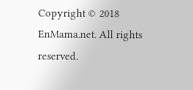Copyright © 2018 EnMama.net. All rights reserved.